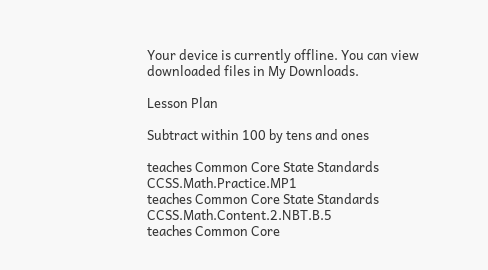Your device is currently offline. You can view downloaded files in My Downloads.

Lesson Plan

Subtract within 100 by tens and ones

teaches Common Core State Standards CCSS.Math.Practice.MP1
teaches Common Core State Standards CCSS.Math.Content.2.NBT.B.5
teaches Common Core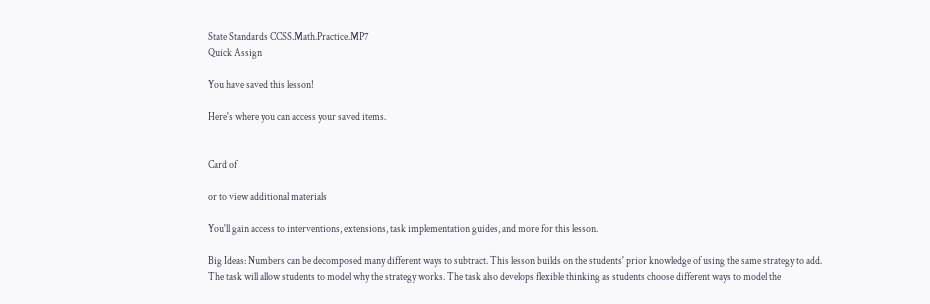State Standards CCSS.Math.Practice.MP7
Quick Assign

You have saved this lesson!

Here's where you can access your saved items.


Card of

or to view additional materials

You'll gain access to interventions, extensions, task implementation guides, and more for this lesson.

Big Ideas: Numbers can be decomposed many different ways to subtract. This lesson builds on the students' prior knowledge of using the same strategy to add. The task will allow students to model why the strategy works. The task also develops flexible thinking as students choose different ways to model the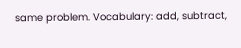same problem. Vocabulary: add, subtract,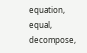equation, equal, decompose,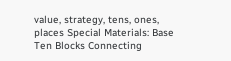value, strategy, tens, ones, places Special Materials: Base Ten Blocks Connecting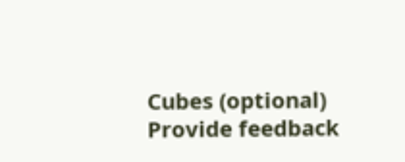Cubes (optional)
Provide feedback